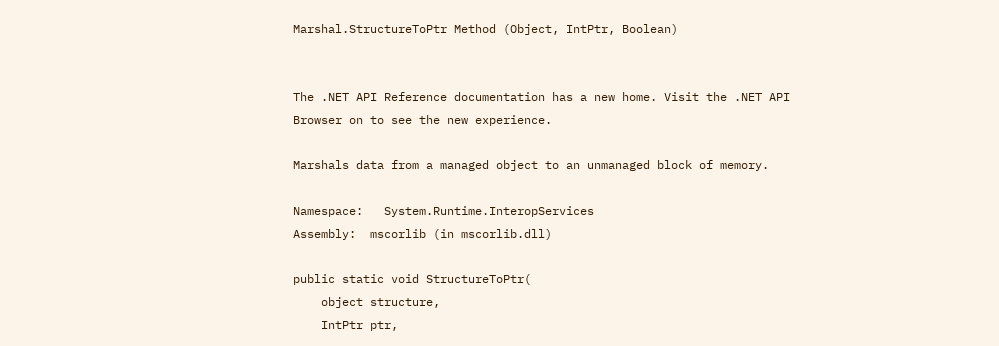Marshal.StructureToPtr Method (Object, IntPtr, Boolean)


The .NET API Reference documentation has a new home. Visit the .NET API Browser on to see the new experience.

Marshals data from a managed object to an unmanaged block of memory.

Namespace:   System.Runtime.InteropServices
Assembly:  mscorlib (in mscorlib.dll)

public static void StructureToPtr(
    object structure,
    IntPtr ptr,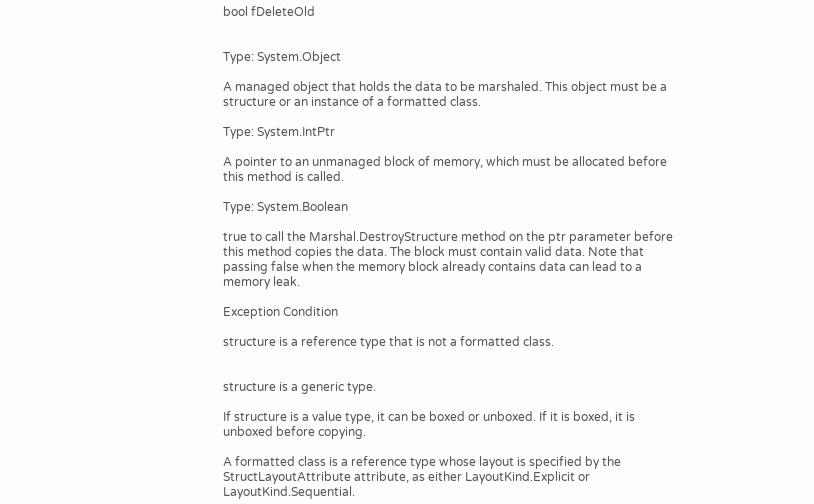bool fDeleteOld


Type: System.Object

A managed object that holds the data to be marshaled. This object must be a structure or an instance of a formatted class.

Type: System.IntPtr

A pointer to an unmanaged block of memory, which must be allocated before this method is called.

Type: System.Boolean

true to call the Marshal.DestroyStructure method on the ptr parameter before this method copies the data. The block must contain valid data. Note that passing false when the memory block already contains data can lead to a memory leak.

Exception Condition

structure is a reference type that is not a formatted class.


structure is a generic type.

If structure is a value type, it can be boxed or unboxed. If it is boxed, it is unboxed before copying.

A formatted class is a reference type whose layout is specified by the StructLayoutAttribute attribute, as either LayoutKind.Explicit or LayoutKind.Sequential.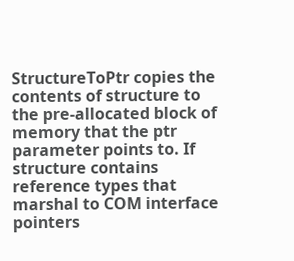StructureToPtr copies the contents of structure to the pre-allocated block of memory that the ptr parameter points to. If structure contains reference types that marshal to COM interface pointers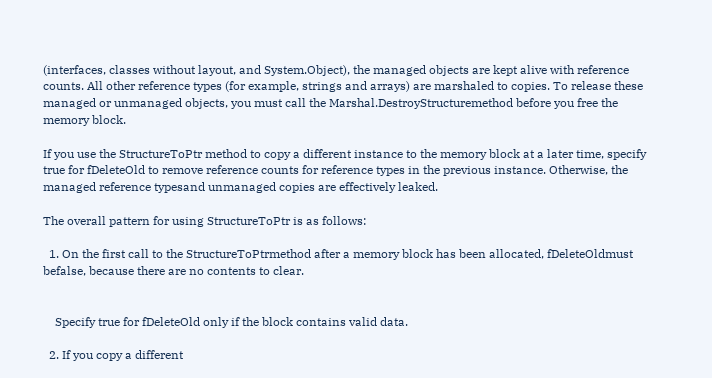(interfaces, classes without layout, and System.Object), the managed objects are kept alive with reference counts. All other reference types (for example, strings and arrays) are marshaled to copies. To release these managed or unmanaged objects, you must call the Marshal.DestroyStructuremethod before you free the memory block.

If you use the StructureToPtr method to copy a different instance to the memory block at a later time, specify true for fDeleteOld to remove reference counts for reference types in the previous instance. Otherwise, the managed reference typesand unmanaged copies are effectively leaked.

The overall pattern for using StructureToPtr is as follows:

  1. On the first call to the StructureToPtrmethod after a memory block has been allocated, fDeleteOldmust befalse, because there are no contents to clear.


    Specify true for fDeleteOld only if the block contains valid data.

  2. If you copy a different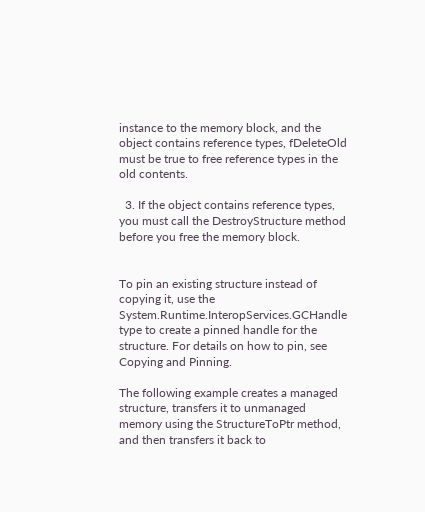instance to the memory block, and the object contains reference types, fDeleteOld must be true to free reference types in the old contents.

  3. If the object contains reference types, you must call the DestroyStructure method before you free the memory block.


To pin an existing structure instead of copying it, use the System.Runtime.InteropServices.GCHandle type to create a pinned handle for the structure. For details on how to pin, see Copying and Pinning.

The following example creates a managed structure, transfers it to unmanaged memory using the StructureToPtr method, and then transfers it back to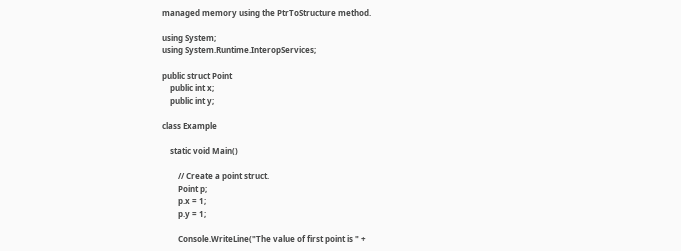managed memory using the PtrToStructure method.

using System;
using System.Runtime.InteropServices;

public struct Point
    public int x;
    public int y;

class Example

    static void Main()

        // Create a point struct.
        Point p;
        p.x = 1;
        p.y = 1;

        Console.WriteLine("The value of first point is " +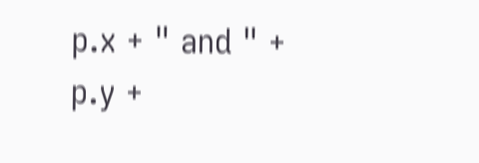p.x + " and " + p.y +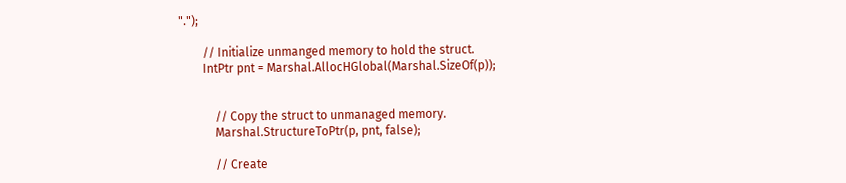".");

        // Initialize unmanged memory to hold the struct.
        IntPtr pnt = Marshal.AllocHGlobal(Marshal.SizeOf(p));


            // Copy the struct to unmanaged memory.
            Marshal.StructureToPtr(p, pnt, false);

            // Create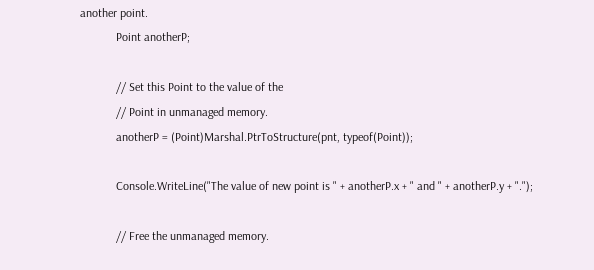another point.
            Point anotherP;

            // Set this Point to the value of the
            // Point in unmanaged memory.
            anotherP = (Point)Marshal.PtrToStructure(pnt, typeof(Point));

            Console.WriteLine("The value of new point is " + anotherP.x + " and " + anotherP.y + ".");

            // Free the unmanaged memory.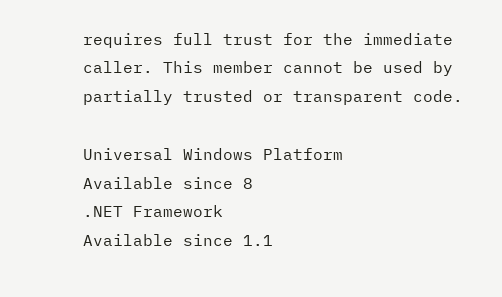requires full trust for the immediate caller. This member cannot be used by partially trusted or transparent code.

Universal Windows Platform
Available since 8
.NET Framework
Available since 1.1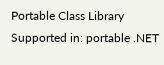Portable Class Library
Supported in: portable .NET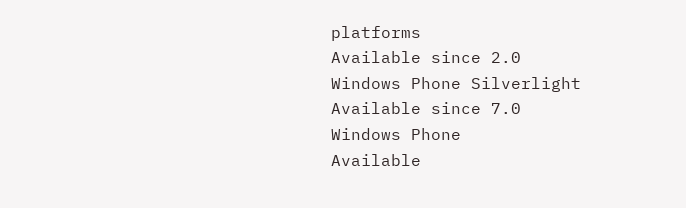platforms
Available since 2.0
Windows Phone Silverlight
Available since 7.0
Windows Phone
Available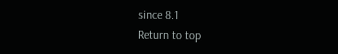since 8.1
Return to top